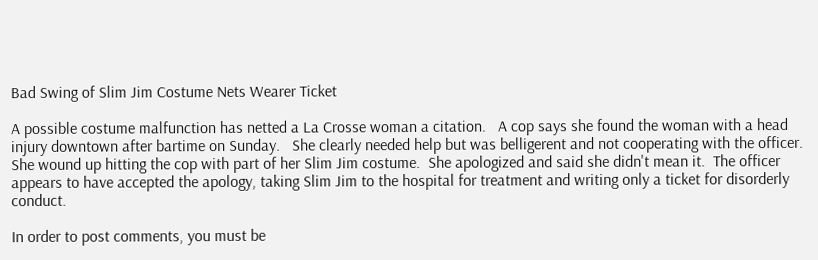Bad Swing of Slim Jim Costume Nets Wearer Ticket

A possible costume malfunction has netted a La Crosse woman a citation.   A cop says she found the woman with a head injury downtown after bartime on Sunday.   She clearly needed help but was belligerent and not cooperating with the officer.  She wound up hitting the cop with part of her Slim Jim costume.  She apologized and said she didn't mean it.  The officer appears to have accepted the apology, taking Slim Jim to the hospital for treatment and writing only a ticket for disorderly conduct.

In order to post comments, you must be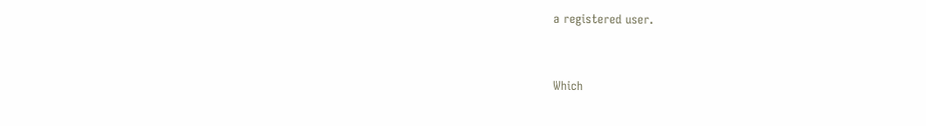a registered user.


Which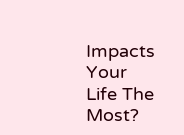Impacts Your Life The Most?